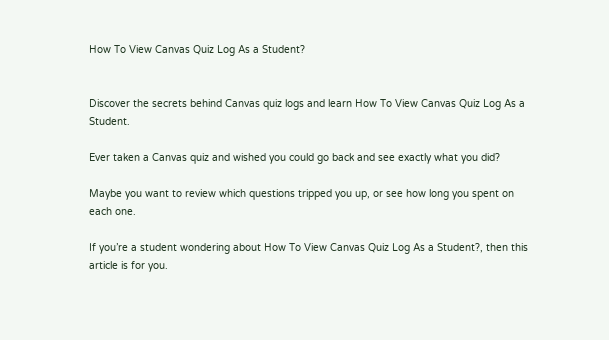How To View Canvas Quiz Log As a Student?


Discover the secrets behind Canvas quiz logs and learn How To View Canvas Quiz Log As a Student.

Ever taken a Canvas quiz and wished you could go back and see exactly what you did?

Maybe you want to review which questions tripped you up, or see how long you spent on each one.

If you’re a student wondering about How To View Canvas Quiz Log As a Student?, then this article is for you.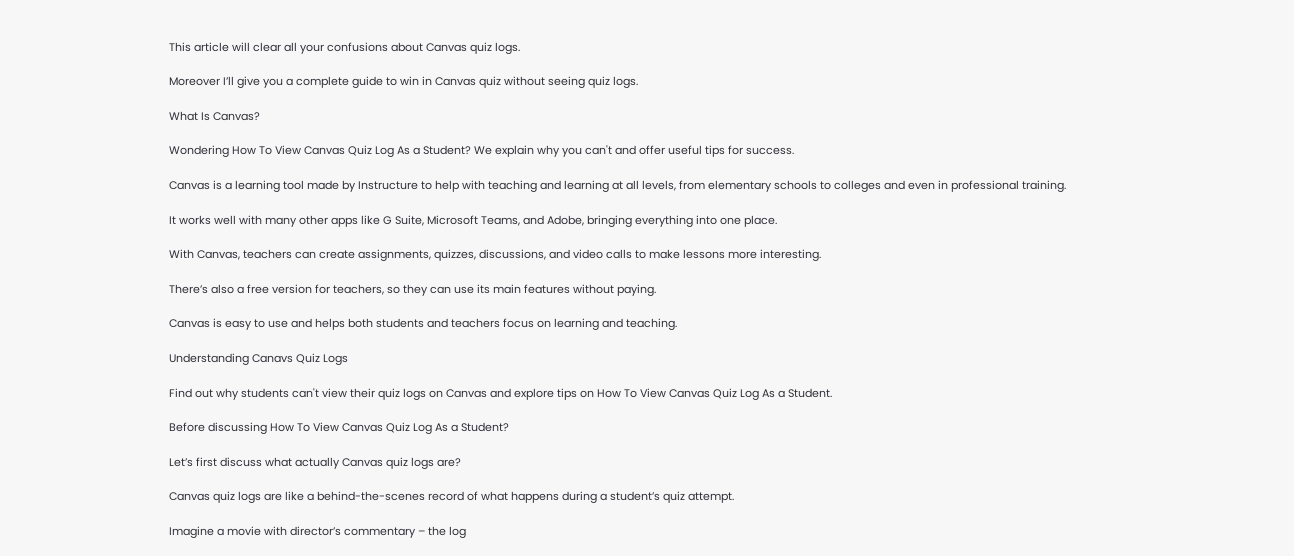This article will clear all your confusions about Canvas quiz logs.

Moreover I’ll give you a complete guide to win in Canvas quiz without seeing quiz logs.

What Is Canvas?

Wondering How To View Canvas Quiz Log As a Student? We explain why you can't and offer useful tips for success.

Canvas is a learning tool made by Instructure to help with teaching and learning at all levels, from elementary schools to colleges and even in professional training.

It works well with many other apps like G Suite, Microsoft Teams, and Adobe, bringing everything into one place.

With Canvas, teachers can create assignments, quizzes, discussions, and video calls to make lessons more interesting.

There’s also a free version for teachers, so they can use its main features without paying.

Canvas is easy to use and helps both students and teachers focus on learning and teaching.

Understanding Canavs Quiz Logs

Find out why students can't view their quiz logs on Canvas and explore tips on How To View Canvas Quiz Log As a Student.

Before discussing How To View Canvas Quiz Log As a Student?

Let’s first discuss what actually Canvas quiz logs are?

Canvas quiz logs are like a behind-the-scenes record of what happens during a student’s quiz attempt.

Imagine a movie with director’s commentary – the log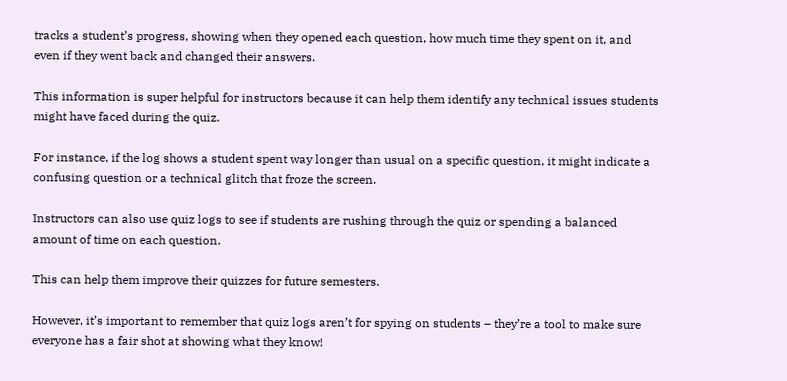tracks a student’s progress, showing when they opened each question, how much time they spent on it, and even if they went back and changed their answers.

This information is super helpful for instructors because it can help them identify any technical issues students might have faced during the quiz.

For instance, if the log shows a student spent way longer than usual on a specific question, it might indicate a confusing question or a technical glitch that froze the screen.

Instructors can also use quiz logs to see if students are rushing through the quiz or spending a balanced amount of time on each question.

This can help them improve their quizzes for future semesters.

However, it’s important to remember that quiz logs aren’t for spying on students – they’re a tool to make sure everyone has a fair shot at showing what they know!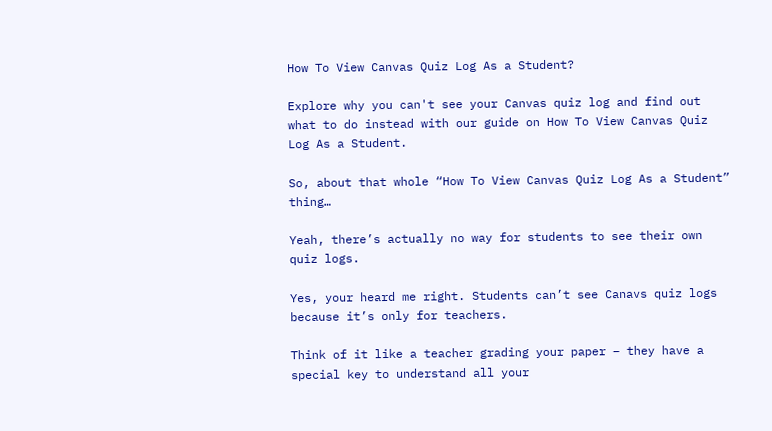How To View Canvas Quiz Log As a Student?

Explore why you can't see your Canvas quiz log and find out what to do instead with our guide on How To View Canvas Quiz Log As a Student.

So, about that whole “How To View Canvas Quiz Log As a Student” thing…

Yeah, there’s actually no way for students to see their own quiz logs.

Yes, your heard me right. Students can’t see Canavs quiz logs because it’s only for teachers.

Think of it like a teacher grading your paper – they have a special key to understand all your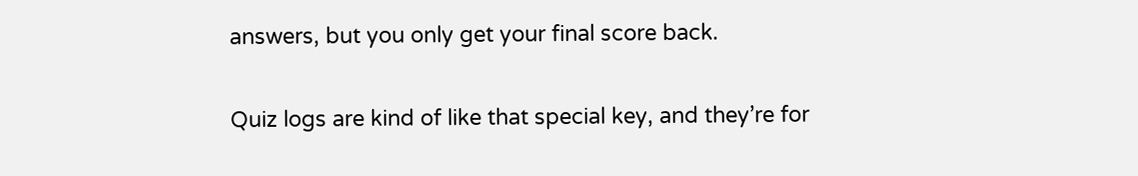answers, but you only get your final score back.

Quiz logs are kind of like that special key, and they’re for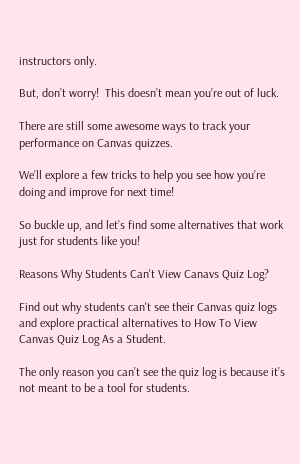instructors only.

But, don’t worry!  This doesn’t mean you’re out of luck.

There are still some awesome ways to track your performance on Canvas quizzes.

We’ll explore a few tricks to help you see how you’re doing and improve for next time!

So buckle up, and let’s find some alternatives that work just for students like you!

Reasons Why Students Can't View Canavs Quiz Log?

Find out why students can't see their Canvas quiz logs and explore practical alternatives to How To View Canvas Quiz Log As a Student.

The only reason you can’t see the quiz log is because it’s not meant to be a tool for students.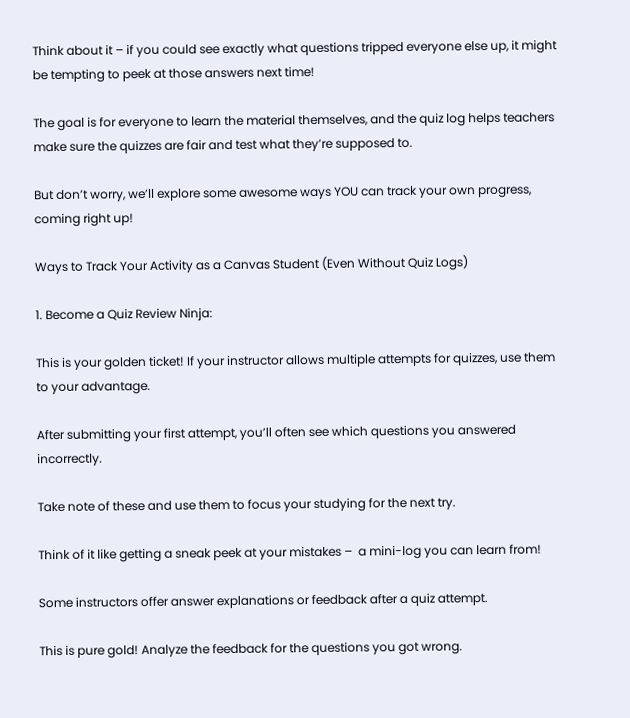Think about it – if you could see exactly what questions tripped everyone else up, it might be tempting to peek at those answers next time!

The goal is for everyone to learn the material themselves, and the quiz log helps teachers make sure the quizzes are fair and test what they’re supposed to.

But don’t worry, we’ll explore some awesome ways YOU can track your own progress, coming right up!

Ways to Track Your Activity as a Canvas Student (Even Without Quiz Logs)

1. Become a Quiz Review Ninja:

This is your golden ticket! If your instructor allows multiple attempts for quizzes, use them to your advantage.

After submitting your first attempt, you’ll often see which questions you answered incorrectly.

Take note of these and use them to focus your studying for the next try.

Think of it like getting a sneak peek at your mistakes –  a mini-log you can learn from!

Some instructors offer answer explanations or feedback after a quiz attempt.

This is pure gold! Analyze the feedback for the questions you got wrong.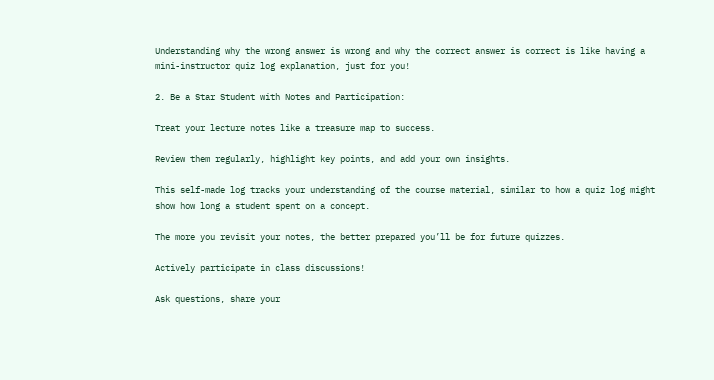Understanding why the wrong answer is wrong and why the correct answer is correct is like having a mini-instructor quiz log explanation, just for you!

2. Be a Star Student with Notes and Participation:

Treat your lecture notes like a treasure map to success.

Review them regularly, highlight key points, and add your own insights.

This self-made log tracks your understanding of the course material, similar to how a quiz log might show how long a student spent on a concept.

The more you revisit your notes, the better prepared you’ll be for future quizzes.

Actively participate in class discussions!

Ask questions, share your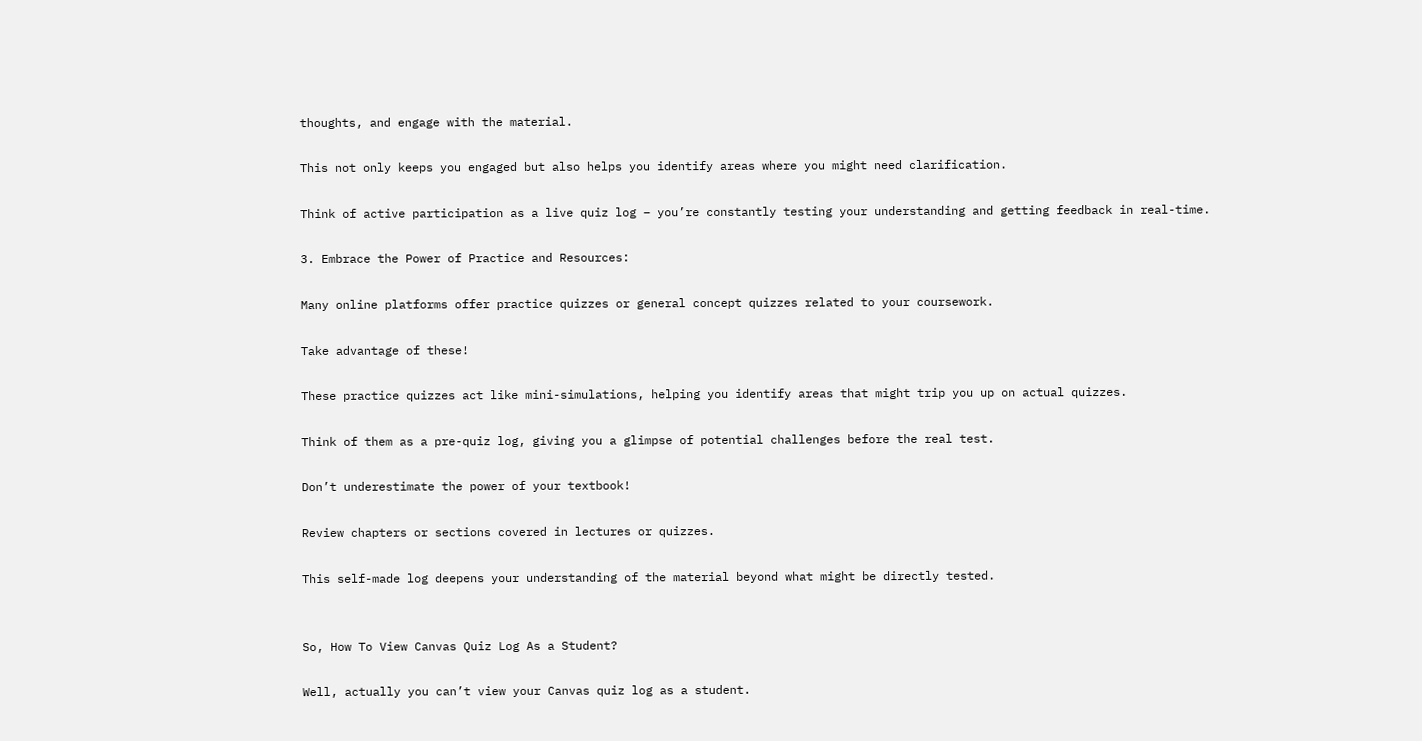thoughts, and engage with the material.

This not only keeps you engaged but also helps you identify areas where you might need clarification.

Think of active participation as a live quiz log – you’re constantly testing your understanding and getting feedback in real-time.

3. Embrace the Power of Practice and Resources:

Many online platforms offer practice quizzes or general concept quizzes related to your coursework.

Take advantage of these!

These practice quizzes act like mini-simulations, helping you identify areas that might trip you up on actual quizzes.

Think of them as a pre-quiz log, giving you a glimpse of potential challenges before the real test.

Don’t underestimate the power of your textbook!

Review chapters or sections covered in lectures or quizzes.

This self-made log deepens your understanding of the material beyond what might be directly tested.


So, How To View Canvas Quiz Log As a Student?

Well, actually you can’t view your Canvas quiz log as a student.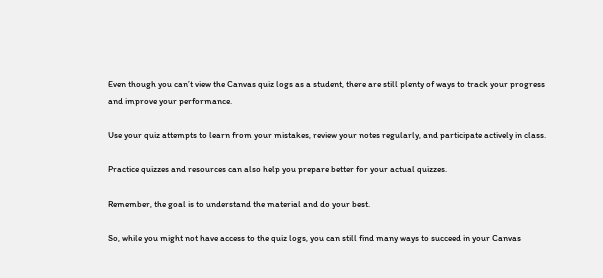Even though you can’t view the Canvas quiz logs as a student, there are still plenty of ways to track your progress and improve your performance.

Use your quiz attempts to learn from your mistakes, review your notes regularly, and participate actively in class.

Practice quizzes and resources can also help you prepare better for your actual quizzes.

Remember, the goal is to understand the material and do your best.

So, while you might not have access to the quiz logs, you can still find many ways to succeed in your Canvas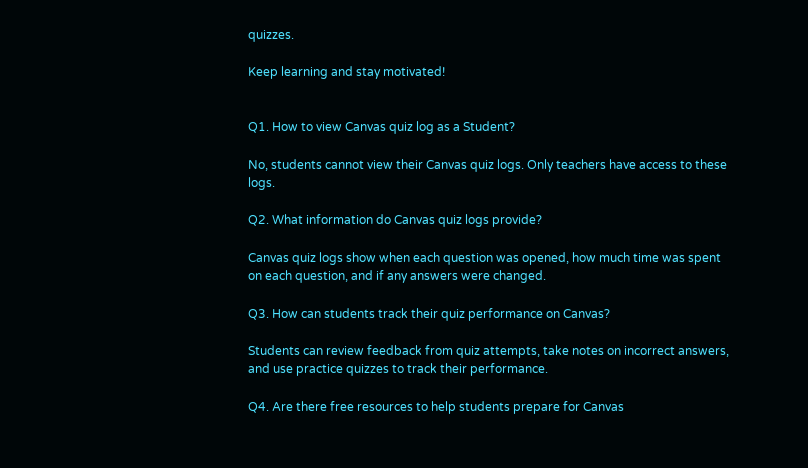quizzes.

Keep learning and stay motivated!


Q1. How to view Canvas quiz log as a Student?

No, students cannot view their Canvas quiz logs. Only teachers have access to these logs.

Q2. What information do Canvas quiz logs provide?

Canvas quiz logs show when each question was opened, how much time was spent on each question, and if any answers were changed.

Q3. How can students track their quiz performance on Canvas?

Students can review feedback from quiz attempts, take notes on incorrect answers, and use practice quizzes to track their performance.

Q4. Are there free resources to help students prepare for Canvas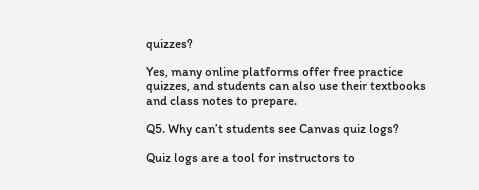quizzes?

Yes, many online platforms offer free practice quizzes, and students can also use their textbooks and class notes to prepare.

Q5. Why can’t students see Canvas quiz logs?

Quiz logs are a tool for instructors to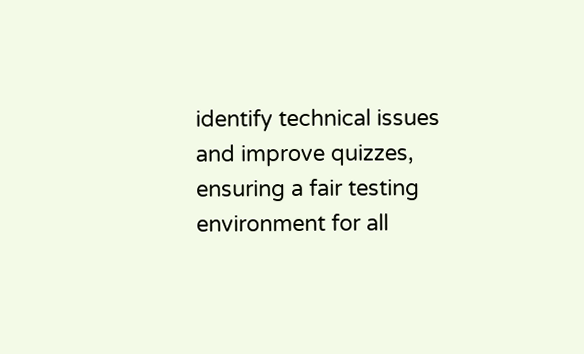identify technical issues and improve quizzes, ensuring a fair testing environment for all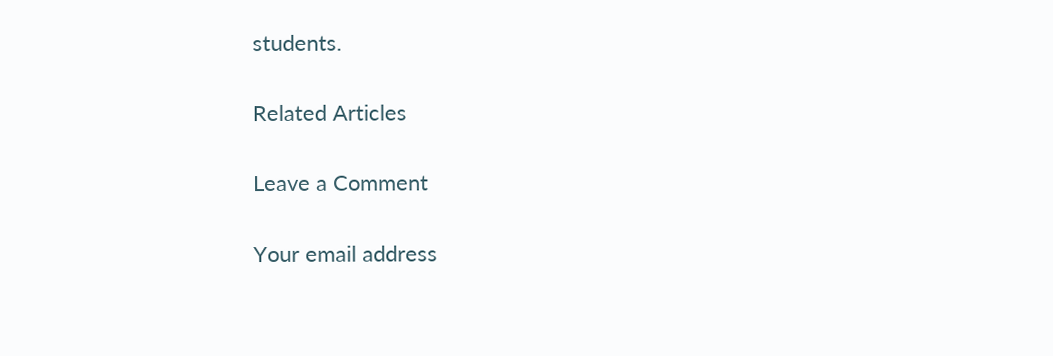students.

Related Articles

Leave a Comment

Your email address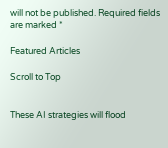will not be published. Required fields are marked *

Featured Articles

Scroll to Top


These AI strategies will flood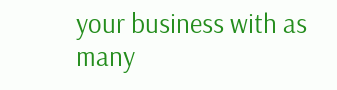your business with as many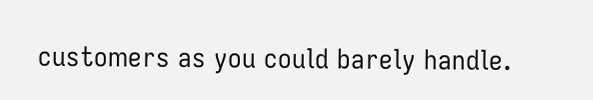customers as you could barely handle.